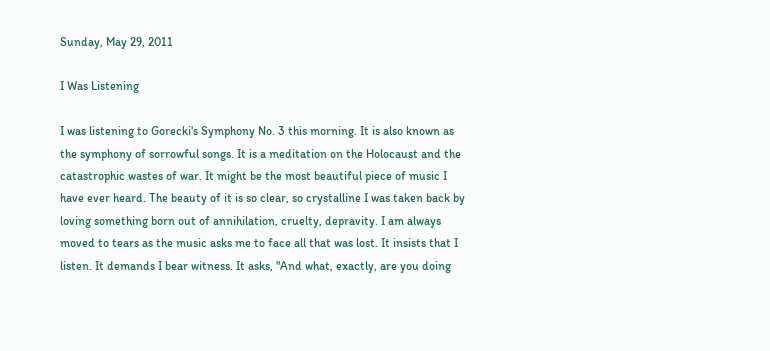Sunday, May 29, 2011

I Was Listening

I was listening to Gorecki's Symphony No. 3 this morning. It is also known as the symphony of sorrowful songs. It is a meditation on the Holocaust and the catastrophic wastes of war. It might be the most beautiful piece of music I have ever heard. The beauty of it is so clear, so crystalline I was taken back by loving something born out of annihilation, cruelty, depravity. I am always moved to tears as the music asks me to face all that was lost. It insists that I listen. It demands I bear witness. It asks, "And what, exactly, are you doing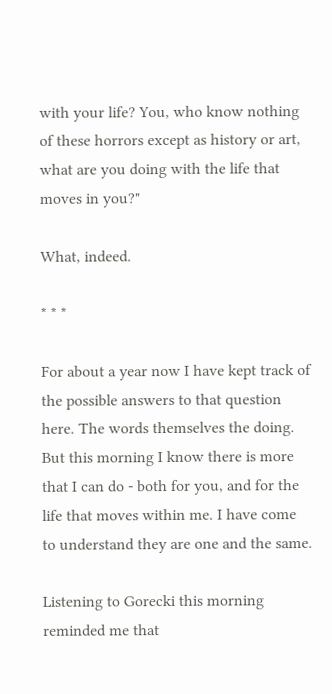with your life? You, who know nothing of these horrors except as history or art, what are you doing with the life that moves in you?"

What, indeed.

* * *

For about a year now I have kept track of the possible answers to that question here. The words themselves the doing. But this morning I know there is more that I can do - both for you, and for the life that moves within me. I have come to understand they are one and the same.

Listening to Gorecki this morning reminded me that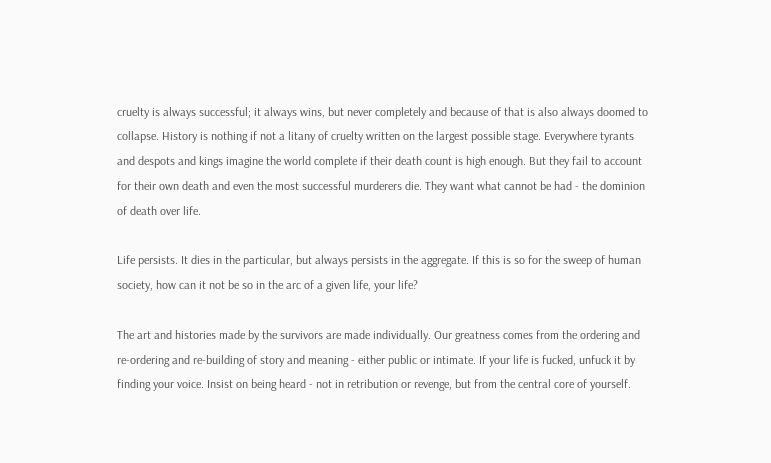cruelty is always successful; it always wins, but never completely and because of that is also always doomed to collapse. History is nothing if not a litany of cruelty written on the largest possible stage. Everywhere tyrants and despots and kings imagine the world complete if their death count is high enough. But they fail to account for their own death and even the most successful murderers die. They want what cannot be had - the dominion of death over life.

Life persists. It dies in the particular, but always persists in the aggregate. If this is so for the sweep of human society, how can it not be so in the arc of a given life, your life?

The art and histories made by the survivors are made individually. Our greatness comes from the ordering and re-ordering and re-building of story and meaning - either public or intimate. If your life is fucked, unfuck it by finding your voice. Insist on being heard - not in retribution or revenge, but from the central core of yourself.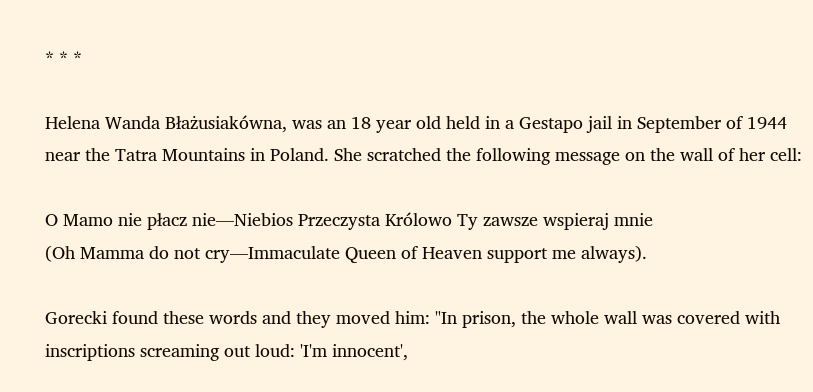* * *

Helena Wanda Błażusiakówna, was an 18 year old held in a Gestapo jail in September of 1944 near the Tatra Mountains in Poland. She scratched the following message on the wall of her cell:

O Mamo nie płacz nie—Niebios Przeczysta Królowo Ty zawsze wspieraj mnie
(Oh Mamma do not cry—Immaculate Queen of Heaven support me always).

Gorecki found these words and they moved him: "In prison, the whole wall was covered with inscriptions screaming out loud: 'I'm innocent',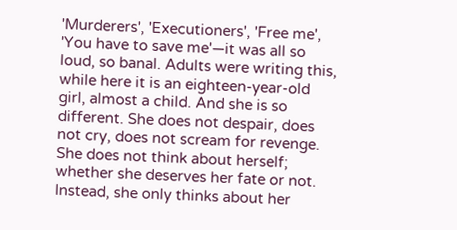'Murderers', 'Executioners', 'Free me', 'You have to save me'—it was all so loud, so banal. Adults were writing this, while here it is an eighteen-year-old girl, almost a child. And she is so different. She does not despair, does not cry, does not scream for revenge. She does not think about herself; whether she deserves her fate or not. Instead, she only thinks about her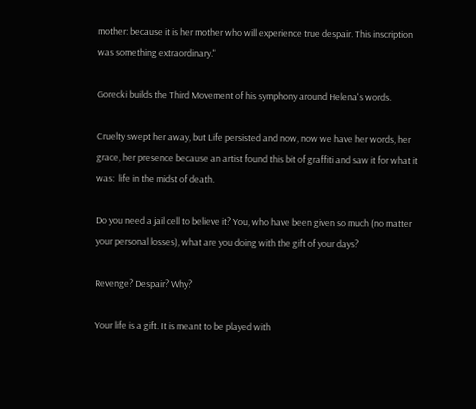mother: because it is her mother who will experience true despair. This inscription was something extraordinary."

Gorecki builds the Third Movement of his symphony around Helena's words.

Cruelty swept her away, but Life persisted and now, now we have her words, her grace, her presence because an artist found this bit of graffiti and saw it for what it was:  life in the midst of death.

Do you need a jail cell to believe it? You, who have been given so much (no matter your personal losses), what are you doing with the gift of your days?

Revenge? Despair? Why?

Your life is a gift. It is meant to be played with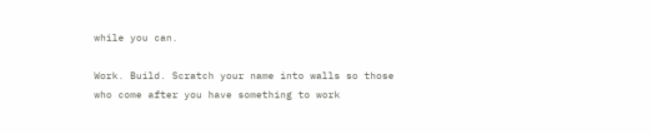while you can.

Work. Build. Scratch your name into walls so those who come after you have something to work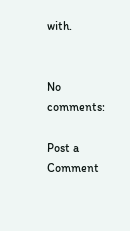with.


No comments:

Post a Comment